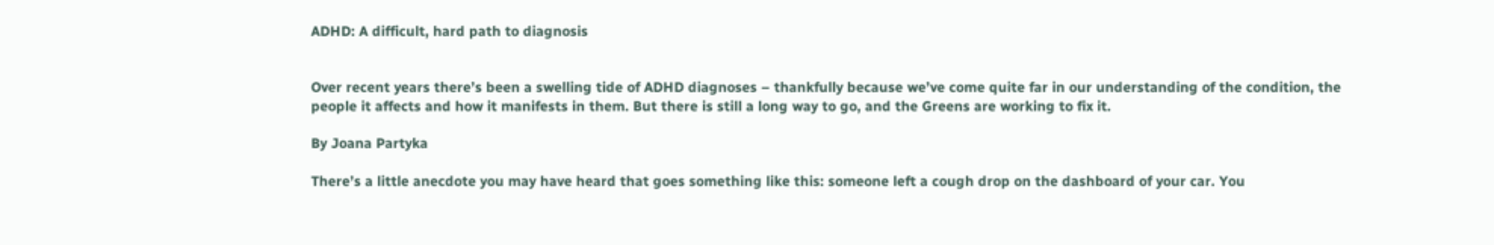ADHD: A difficult, hard path to diagnosis


Over recent years there’s been a swelling tide of ADHD diagnoses – thankfully because we’ve come quite far in our understanding of the condition, the people it affects and how it manifests in them. But there is still a long way to go, and the Greens are working to fix it.

By Joana Partyka

There’s a little anecdote you may have heard that goes something like this: someone left a cough drop on the dashboard of your car. You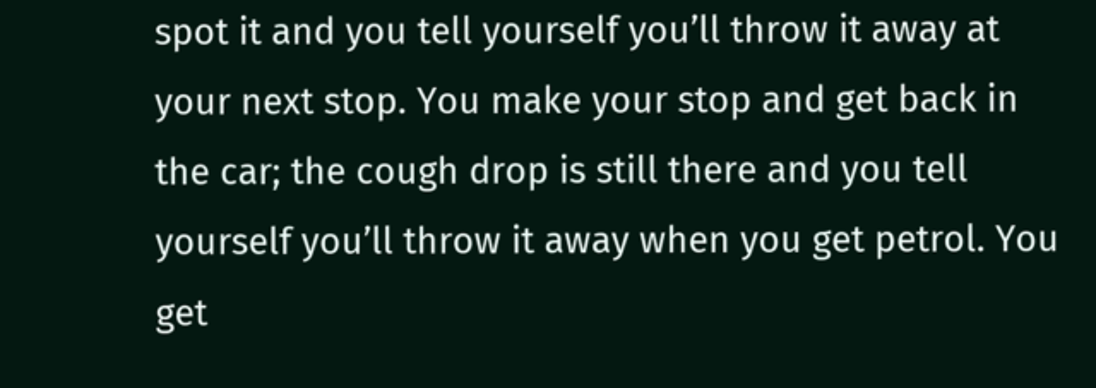spot it and you tell yourself you’ll throw it away at your next stop. You make your stop and get back in the car; the cough drop is still there and you tell yourself you’ll throw it away when you get petrol. You get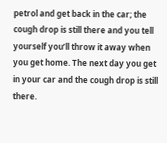petrol and get back in the car; the cough drop is still there and you tell yourself you’ll throw it away when you get home. The next day you get in your car and the cough drop is still there.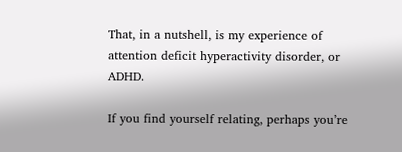That, in a nutshell, is my experience of attention deficit hyperactivity disorder, or ADHD.

If you find yourself relating, perhaps you’re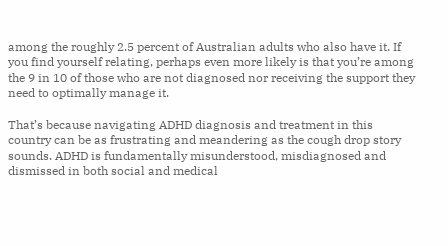among the roughly 2.5 percent of Australian adults who also have it. If you find yourself relating, perhaps even more likely is that you’re among the 9 in 10 of those who are not diagnosed nor receiving the support they need to optimally manage it.

That’s because navigating ADHD diagnosis and treatment in this country can be as frustrating and meandering as the cough drop story sounds. ADHD is fundamentally misunderstood, misdiagnosed and dismissed in both social and medical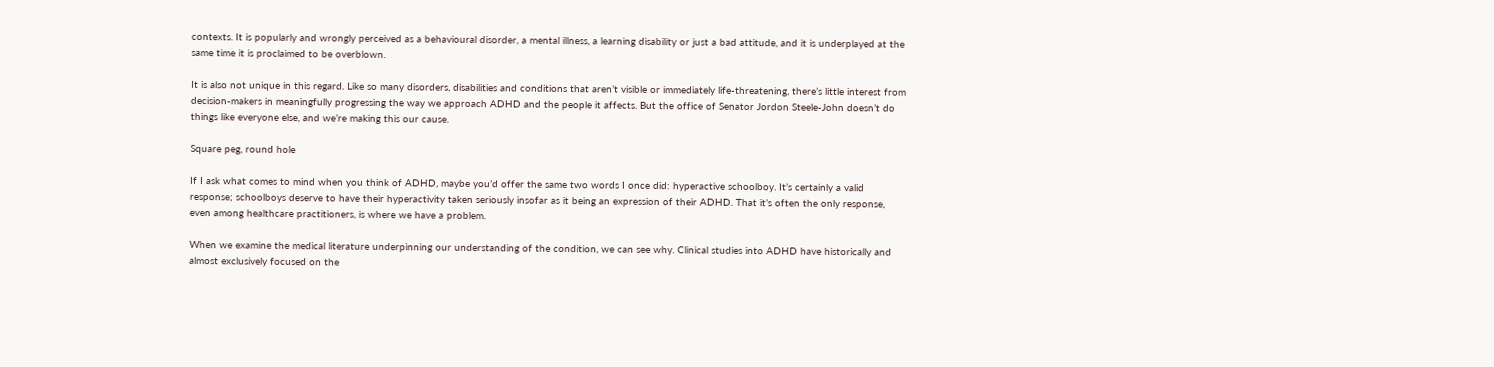contexts. It is popularly and wrongly perceived as a behavioural disorder, a mental illness, a learning disability or just a bad attitude, and it is underplayed at the same time it is proclaimed to be overblown.

It is also not unique in this regard. Like so many disorders, disabilities and conditions that aren’t visible or immediately life-threatening, there’s little interest from decision-makers in meaningfully progressing the way we approach ADHD and the people it affects. But the office of Senator Jordon Steele-John doesn’t do things like everyone else, and we’re making this our cause.

Square peg, round hole

If I ask what comes to mind when you think of ADHD, maybe you’d offer the same two words I once did: hyperactive schoolboy. It’s certainly a valid response; schoolboys deserve to have their hyperactivity taken seriously insofar as it being an expression of their ADHD. That it’s often the only response, even among healthcare practitioners, is where we have a problem.

When we examine the medical literature underpinning our understanding of the condition, we can see why. Clinical studies into ADHD have historically and almost exclusively focused on the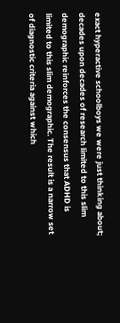exact hyperactive schoolboys we were just thinking about; decades upon decades of research limited to this slim demographic reinforces the consensus that ADHD is limited to this slim demographic. The result is a narrow set of diagnostic criteria against which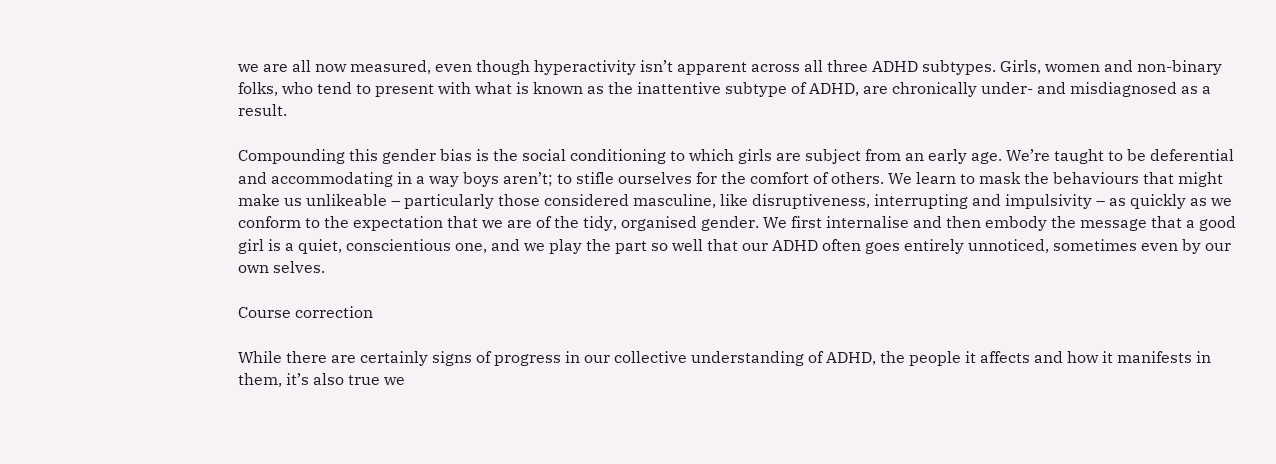we are all now measured, even though hyperactivity isn’t apparent across all three ADHD subtypes. Girls, women and non-binary folks, who tend to present with what is known as the inattentive subtype of ADHD, are chronically under- and misdiagnosed as a result.

Compounding this gender bias is the social conditioning to which girls are subject from an early age. We’re taught to be deferential and accommodating in a way boys aren’t; to stifle ourselves for the comfort of others. We learn to mask the behaviours that might make us unlikeable – particularly those considered masculine, like disruptiveness, interrupting and impulsivity – as quickly as we conform to the expectation that we are of the tidy, organised gender. We first internalise and then embody the message that a good girl is a quiet, conscientious one, and we play the part so well that our ADHD often goes entirely unnoticed, sometimes even by our own selves.

Course correction

While there are certainly signs of progress in our collective understanding of ADHD, the people it affects and how it manifests in them, it’s also true we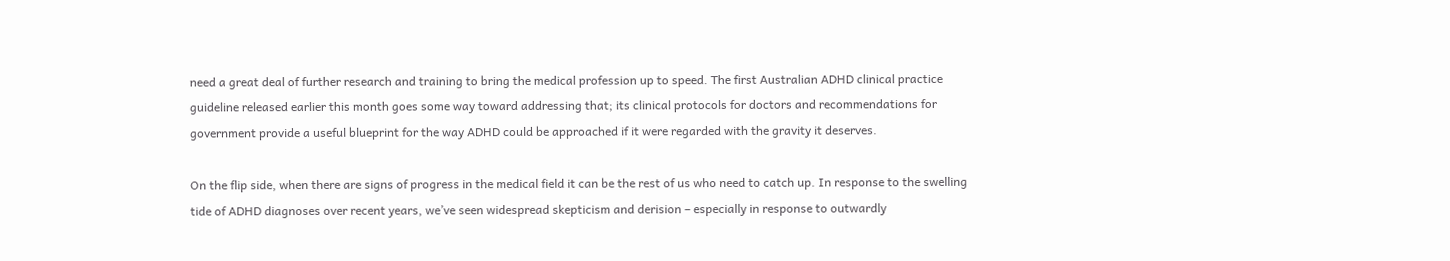need a great deal of further research and training to bring the medical profession up to speed. The first Australian ADHD clinical practice guideline released earlier this month goes some way toward addressing that; its clinical protocols for doctors and recommendations for government provide a useful blueprint for the way ADHD could be approached if it were regarded with the gravity it deserves.

On the flip side, when there are signs of progress in the medical field it can be the rest of us who need to catch up. In response to the swelling tide of ADHD diagnoses over recent years, we’ve seen widespread skepticism and derision – especially in response to outwardly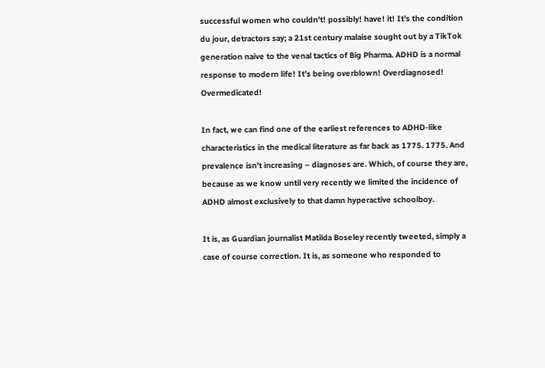successful women who couldn’t! possibly! have! it! It’s the condition du jour, detractors say; a 21st century malaise sought out by a TikTok generation naive to the venal tactics of Big Pharma. ADHD is a normal response to modern life! It’s being overblown! Overdiagnosed! Overmedicated!

In fact, we can find one of the earliest references to ADHD-like characteristics in the medical literature as far back as 1775. 1775. And prevalence isn’t increasing – diagnoses are. Which, of course they are, because as we know until very recently we limited the incidence of ADHD almost exclusively to that damn hyperactive schoolboy.

It is, as Guardian journalist Matilda Boseley recently tweeted, simply a case of course correction. It is, as someone who responded to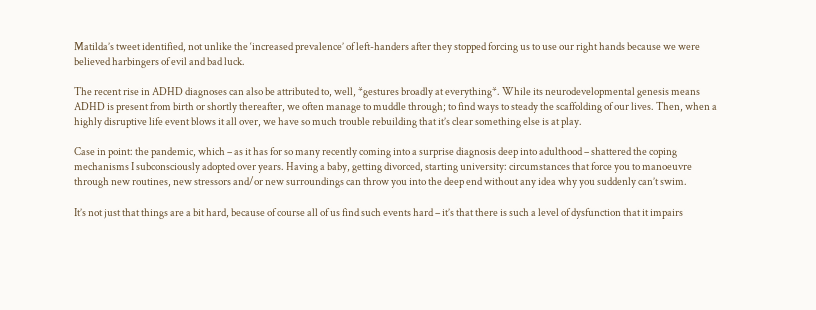Matilda’s tweet identified, not unlike the ‘increased prevalence’ of left-handers after they stopped forcing us to use our right hands because we were believed harbingers of evil and bad luck.

The recent rise in ADHD diagnoses can also be attributed to, well, *gestures broadly at everything*. While its neurodevelopmental genesis means ADHD is present from birth or shortly thereafter, we often manage to muddle through; to find ways to steady the scaffolding of our lives. Then, when a highly disruptive life event blows it all over, we have so much trouble rebuilding that it’s clear something else is at play.

Case in point: the pandemic, which – as it has for so many recently coming into a surprise diagnosis deep into adulthood – shattered the coping mechanisms I subconsciously adopted over years. Having a baby, getting divorced, starting university: circumstances that force you to manoeuvre through new routines, new stressors and/or new surroundings can throw you into the deep end without any idea why you suddenly can’t swim.

It’s not just that things are a bit hard, because of course all of us find such events hard – it’s that there is such a level of dysfunction that it impairs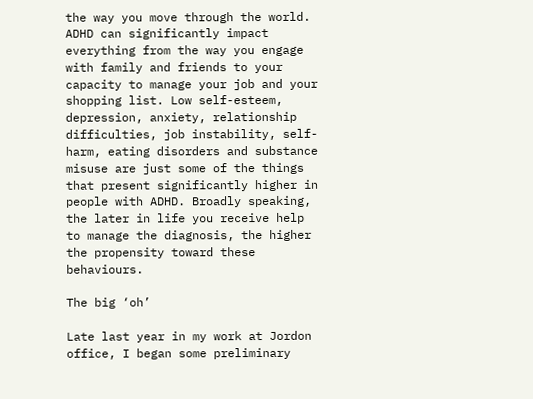the way you move through the world. ADHD can significantly impact everything from the way you engage with family and friends to your capacity to manage your job and your shopping list. Low self-esteem, depression, anxiety, relationship difficulties, job instability, self-harm, eating disorders and substance misuse are just some of the things that present significantly higher in people with ADHD. Broadly speaking, the later in life you receive help to manage the diagnosis, the higher the propensity toward these behaviours.

The big ‘oh’

Late last year in my work at Jordon office, I began some preliminary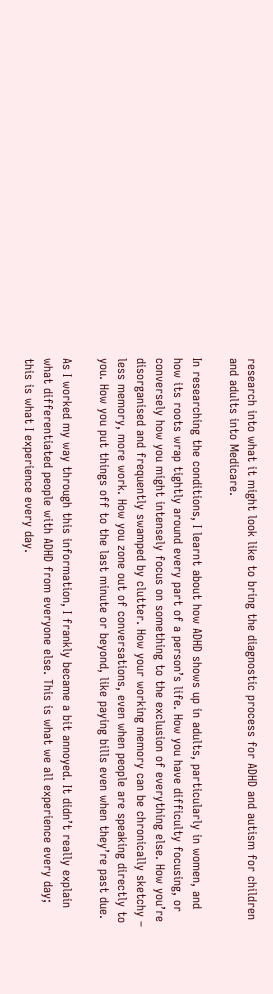research into what it might look like to bring the diagnostic process for ADHD and autism for children and adults into Medicare.

In researching the conditions, I learnt about how ADHD shows up in adults, particularly in women, and how its roots wrap tightly around every part of a person’s life. How you have difficulty focusing, or conversely how you might intensely focus on something to the exclusion of everything else. How you’re disorganised and frequently swamped by clutter. How your working memory can be chronically sketchy – less memory, more work. How you zone out of conversations, even when people are speaking directly to you. How you put things off to the last minute or beyond, like paying bills even when they’re past due.

As I worked my way through this information, I frankly became a bit annoyed. It didn’t really explain what differentiated people with ADHD from everyone else. This is what we all experience every day; this is what I experience every day.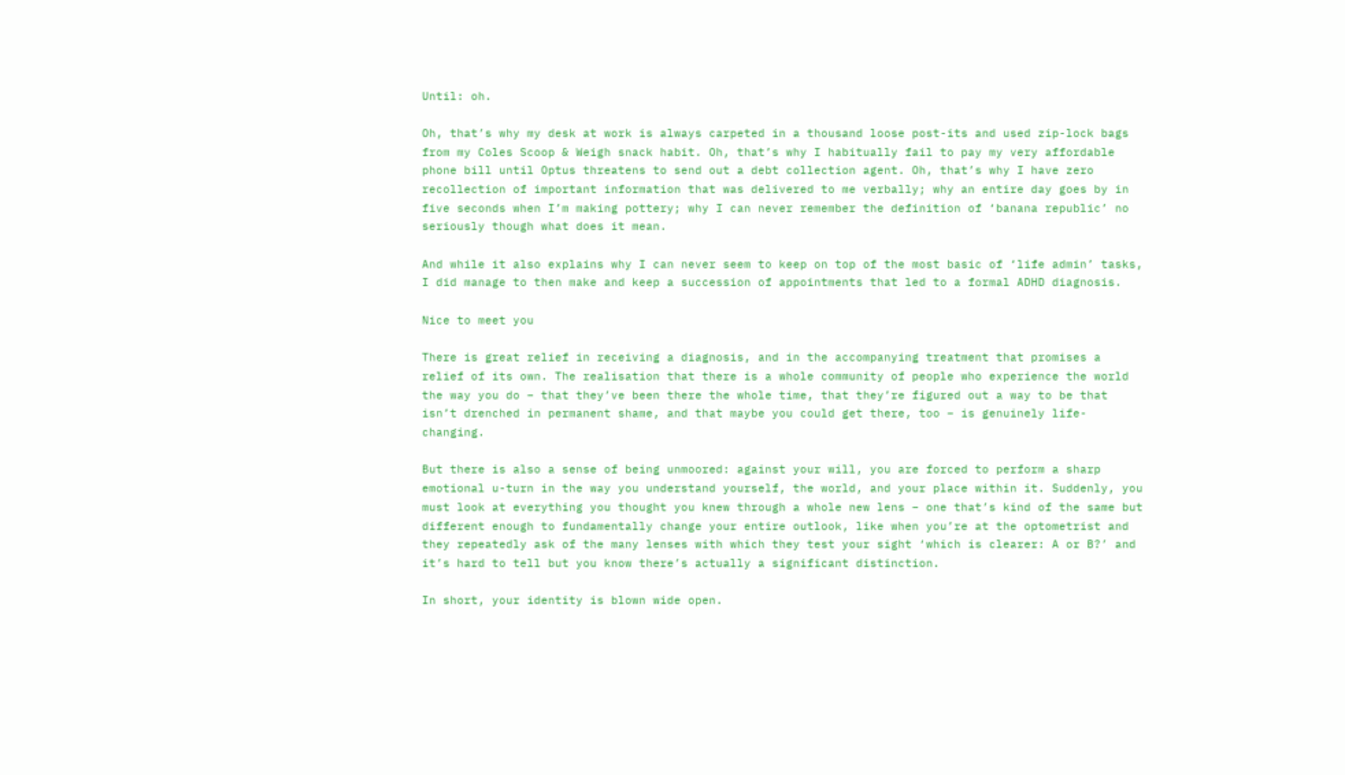Until: oh.

Oh, that’s why my desk at work is always carpeted in a thousand loose post-its and used zip-lock bags from my Coles Scoop & Weigh snack habit. Oh, that’s why I habitually fail to pay my very affordable phone bill until Optus threatens to send out a debt collection agent. Oh, that’s why I have zero recollection of important information that was delivered to me verbally; why an entire day goes by in five seconds when I’m making pottery; why I can never remember the definition of ‘banana republic’ no seriously though what does it mean.

And while it also explains why I can never seem to keep on top of the most basic of ‘life admin’ tasks, I did manage to then make and keep a succession of appointments that led to a formal ADHD diagnosis.

Nice to meet you

There is great relief in receiving a diagnosis, and in the accompanying treatment that promises a relief of its own. The realisation that there is a whole community of people who experience the world the way you do – that they’ve been there the whole time, that they’re figured out a way to be that isn’t drenched in permanent shame, and that maybe you could get there, too – is genuinely life-changing.

But there is also a sense of being unmoored: against your will, you are forced to perform a sharp emotional u-turn in the way you understand yourself, the world, and your place within it. Suddenly, you must look at everything you thought you knew through a whole new lens – one that’s kind of the same but different enough to fundamentally change your entire outlook, like when you’re at the optometrist and they repeatedly ask of the many lenses with which they test your sight ‘which is clearer: A or B?’ and it’s hard to tell but you know there’s actually a significant distinction.

In short, your identity is blown wide open.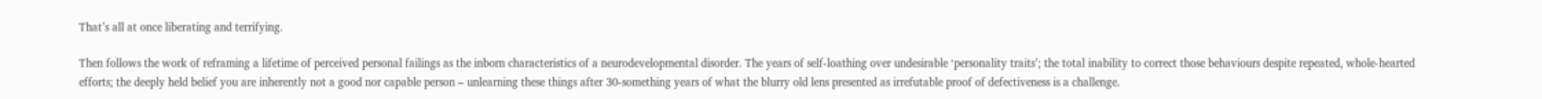That’s all at once liberating and terrifying.

Then follows the work of reframing a lifetime of perceived personal failings as the inborn characteristics of a neurodevelopmental disorder. The years of self-loathing over undesirable ‘personality traits’; the total inability to correct those behaviours despite repeated, whole-hearted efforts; the deeply held belief you are inherently not a good nor capable person – unlearning these things after 30-something years of what the blurry old lens presented as irrefutable proof of defectiveness is a challenge.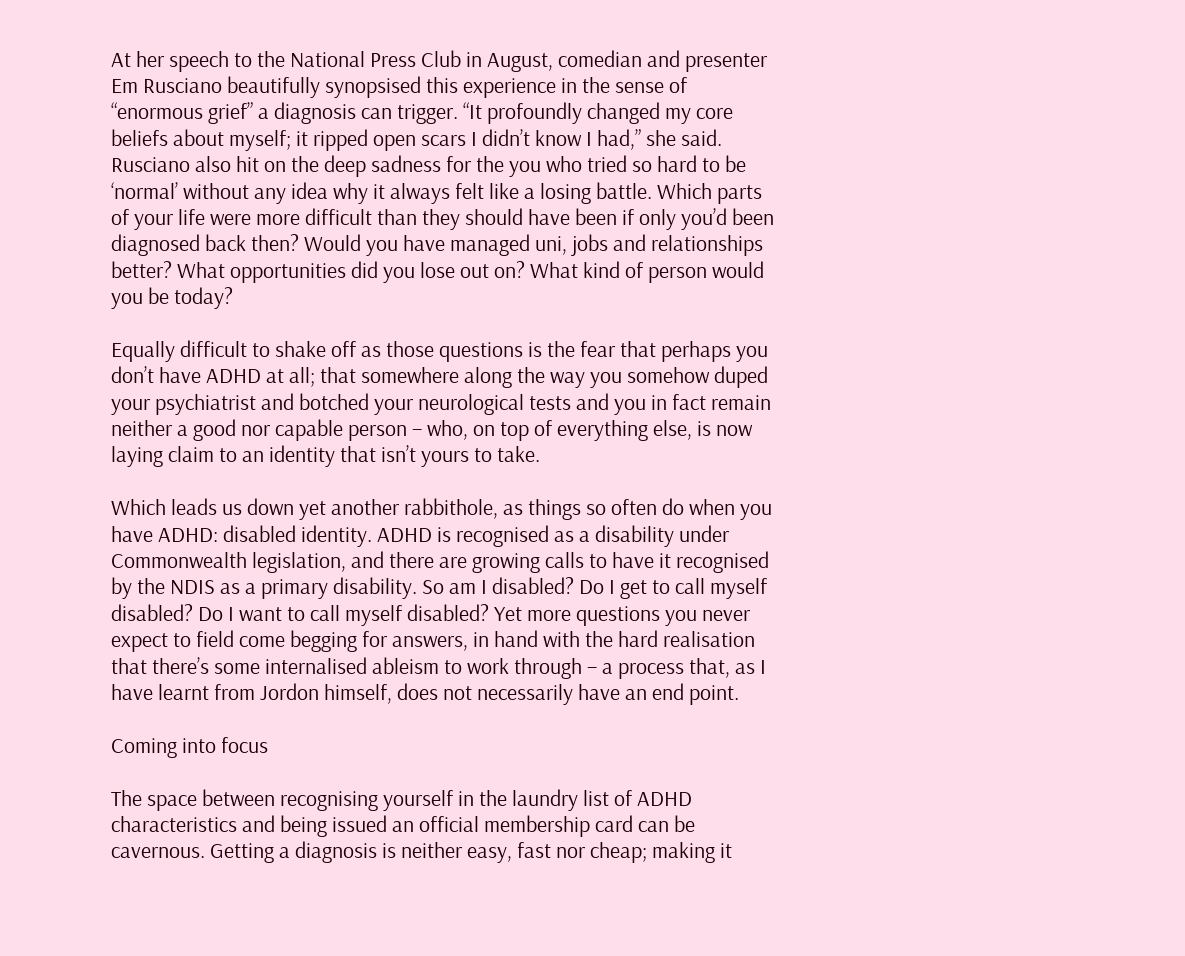At her speech to the National Press Club in August, comedian and presenter Em Rusciano beautifully synopsised this experience in the sense of “enormous grief” a diagnosis can trigger. “It profoundly changed my core beliefs about myself; it ripped open scars I didn’t know I had,” she said. Rusciano also hit on the deep sadness for the you who tried so hard to be ‘normal’ without any idea why it always felt like a losing battle. Which parts of your life were more difficult than they should have been if only you’d been diagnosed back then? Would you have managed uni, jobs and relationships better? What opportunities did you lose out on? What kind of person would you be today?

Equally difficult to shake off as those questions is the fear that perhaps you don’t have ADHD at all; that somewhere along the way you somehow duped your psychiatrist and botched your neurological tests and you in fact remain neither a good nor capable person – who, on top of everything else, is now laying claim to an identity that isn’t yours to take.

Which leads us down yet another rabbithole, as things so often do when you have ADHD: disabled identity. ADHD is recognised as a disability under Commonwealth legislation, and there are growing calls to have it recognised by the NDIS as a primary disability. So am I disabled? Do I get to call myself disabled? Do I want to call myself disabled? Yet more questions you never expect to field come begging for answers, in hand with the hard realisation that there’s some internalised ableism to work through – a process that, as I have learnt from Jordon himself, does not necessarily have an end point.

Coming into focus

The space between recognising yourself in the laundry list of ADHD characteristics and being issued an official membership card can be cavernous. Getting a diagnosis is neither easy, fast nor cheap; making it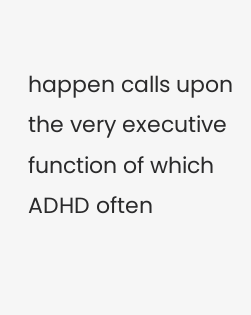happen calls upon the very executive function of which ADHD often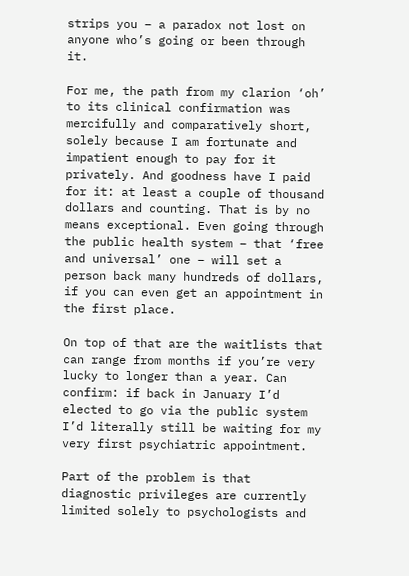strips you – a paradox not lost on anyone who’s going or been through it.

For me, the path from my clarion ‘oh’ to its clinical confirmation was mercifully and comparatively short, solely because I am fortunate and impatient enough to pay for it privately. And goodness have I paid for it: at least a couple of thousand dollars and counting. That is by no means exceptional. Even going through the public health system – that ‘free and universal’ one – will set a person back many hundreds of dollars, if you can even get an appointment in the first place.

On top of that are the waitlists that can range from months if you’re very lucky to longer than a year. Can confirm: if back in January I’d elected to go via the public system I’d literally still be waiting for my very first psychiatric appointment.

Part of the problem is that diagnostic privileges are currently limited solely to psychologists and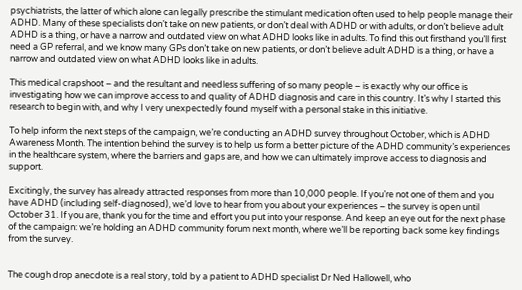psychiatrists, the latter of which alone can legally prescribe the stimulant medication often used to help people manage their ADHD. Many of these specialists don’t take on new patients, or don’t deal with ADHD or with adults, or don’t believe adult ADHD is a thing, or have a narrow and outdated view on what ADHD looks like in adults. To find this out firsthand you’ll first need a GP referral, and we know many GPs don’t take on new patients, or don’t believe adult ADHD is a thing, or have a narrow and outdated view on what ADHD looks like in adults.

This medical crapshoot – and the resultant and needless suffering of so many people – is exactly why our office is investigating how we can improve access to and quality of ADHD diagnosis and care in this country. It’s why I started this research to begin with, and why I very unexpectedly found myself with a personal stake in this initiative.

To help inform the next steps of the campaign, we’re conducting an ADHD survey throughout October, which is ADHD Awareness Month. The intention behind the survey is to help us form a better picture of the ADHD community’s experiences in the healthcare system, where the barriers and gaps are, and how we can ultimately improve access to diagnosis and support.

Excitingly, the survey has already attracted responses from more than 10,000 people. If you’re not one of them and you have ADHD (including self-diagnosed), we’d love to hear from you about your experiences – the survey is open until October 31. If you are, thank you for the time and effort you put into your response. And keep an eye out for the next phase of the campaign: we’re holding an ADHD community forum next month, where we’ll be reporting back some key findings from the survey.


The cough drop anecdote is a real story, told by a patient to ADHD specialist Dr Ned Hallowell, who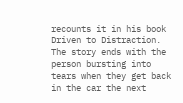recounts it in his book Driven to Distraction. The story ends with the person bursting into tears when they get back in the car the next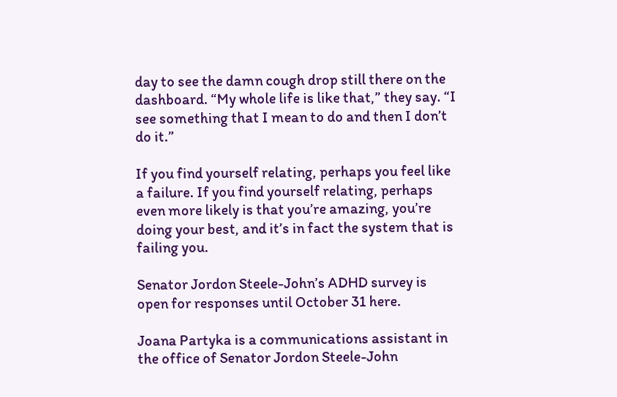day to see the damn cough drop still there on the dashboard. “My whole life is like that,” they say. “I see something that I mean to do and then I don’t do it.”

If you find yourself relating, perhaps you feel like a failure. If you find yourself relating, perhaps even more likely is that you’re amazing, you’re doing your best, and it’s in fact the system that is failing you.

Senator Jordon Steele-John’s ADHD survey is open for responses until October 31 here.

Joana Partyka is a communications assistant in the office of Senator Jordon Steele-John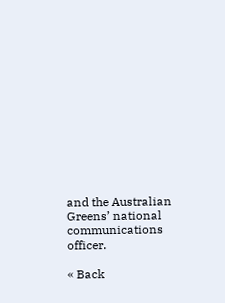and the Australian Greens’ national communications officer.

« Back